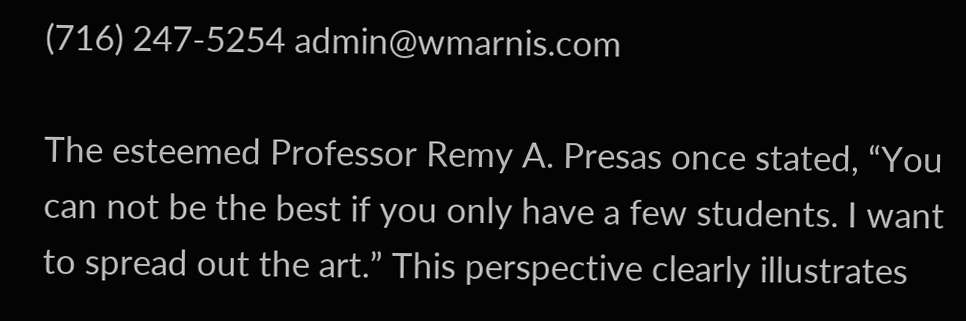(716) 247-5254 admin@wmarnis.com

The esteemed Professor Remy A. Presas once stated, “You can not be the best if you only have a few students. I want to spread out the art.” This perspective clearly illustrates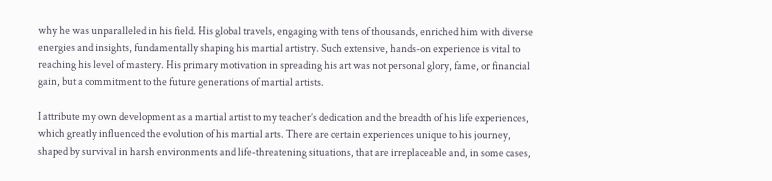why he was unparalleled in his field. His global travels, engaging with tens of thousands, enriched him with diverse energies and insights, fundamentally shaping his martial artistry. Such extensive, hands-on experience is vital to reaching his level of mastery. His primary motivation in spreading his art was not personal glory, fame, or financial gain, but a commitment to the future generations of martial artists.

I attribute my own development as a martial artist to my teacher’s dedication and the breadth of his life experiences, which greatly influenced the evolution of his martial arts. There are certain experiences unique to his journey, shaped by survival in harsh environments and life-threatening situations, that are irreplaceable and, in some cases,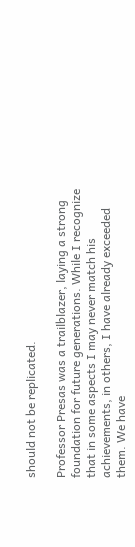should not be replicated.

Professor Presas was a trailblazer, laying a strong foundation for future generations. While I recognize that in some aspects I may never match his achievements, in others, I have already exceeded them. We have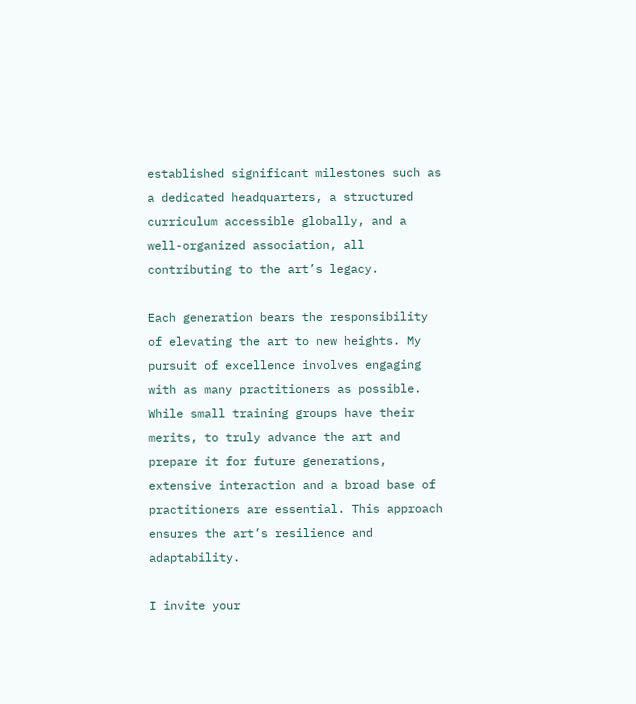established significant milestones such as a dedicated headquarters, a structured curriculum accessible globally, and a well-organized association, all contributing to the art’s legacy.

Each generation bears the responsibility of elevating the art to new heights. My pursuit of excellence involves engaging with as many practitioners as possible. While small training groups have their merits, to truly advance the art and prepare it for future generations, extensive interaction and a broad base of practitioners are essential. This approach ensures the art’s resilience and adaptability.

I invite your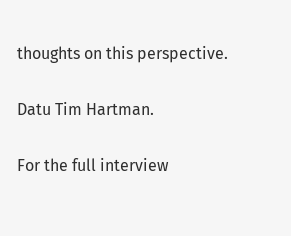thoughts on this perspective.

Datu Tim Hartman.

For the full interview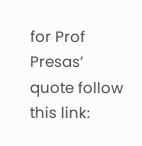for Prof Presas’ quote follow this link: